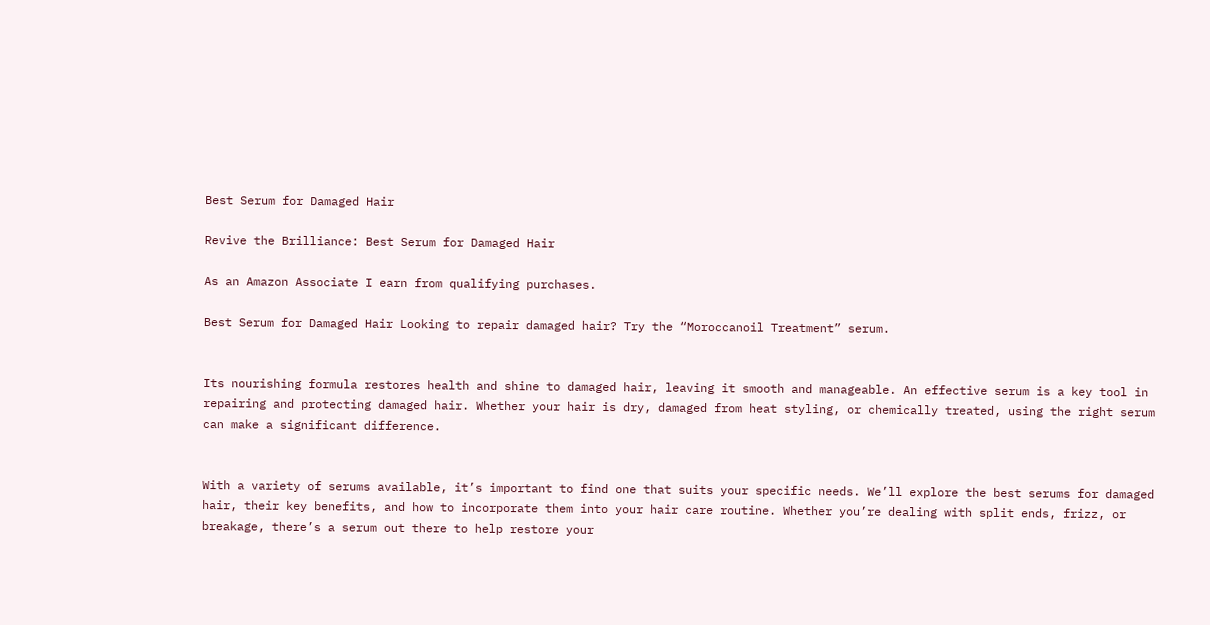Best Serum for Damaged Hair

Revive the Brilliance: Best Serum for Damaged Hair

As an Amazon Associate I earn from qualifying purchases.

Best Serum for Damaged Hair Looking to repair damaged hair? Try the “Moroccanoil Treatment” serum.


Its nourishing formula restores health and shine to damaged hair, leaving it smooth and manageable. An effective serum is a key tool in repairing and protecting damaged hair. Whether your hair is dry, damaged from heat styling, or chemically treated, using the right serum can make a significant difference.


With a variety of serums available, it’s important to find one that suits your specific needs. We’ll explore the best serums for damaged hair, their key benefits, and how to incorporate them into your hair care routine. Whether you’re dealing with split ends, frizz, or breakage, there’s a serum out there to help restore your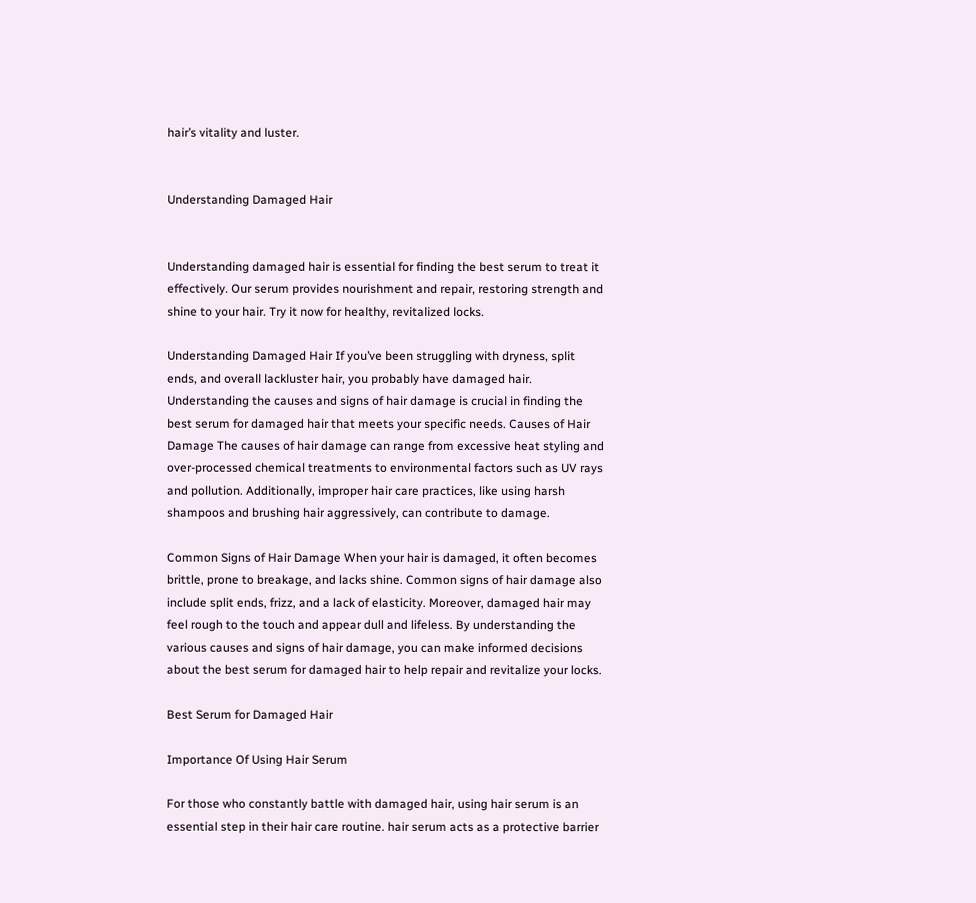hair’s vitality and luster.


Understanding Damaged Hair


Understanding damaged hair is essential for finding the best serum to treat it effectively. Our serum provides nourishment and repair, restoring strength and shine to your hair. Try it now for healthy, revitalized locks.

Understanding Damaged Hair If you’ve been struggling with dryness, split ends, and overall lackluster hair, you probably have damaged hair. Understanding the causes and signs of hair damage is crucial in finding the best serum for damaged hair that meets your specific needs. Causes of Hair Damage The causes of hair damage can range from excessive heat styling and over-processed chemical treatments to environmental factors such as UV rays and pollution. Additionally, improper hair care practices, like using harsh shampoos and brushing hair aggressively, can contribute to damage.

Common Signs of Hair Damage When your hair is damaged, it often becomes brittle, prone to breakage, and lacks shine. Common signs of hair damage also include split ends, frizz, and a lack of elasticity. Moreover, damaged hair may feel rough to the touch and appear dull and lifeless. By understanding the various causes and signs of hair damage, you can make informed decisions about the best serum for damaged hair to help repair and revitalize your locks.

Best Serum for Damaged Hair

Importance Of Using Hair Serum

For those who constantly battle with damaged hair, using hair serum is an essential step in their hair care routine. hair serum acts as a protective barrier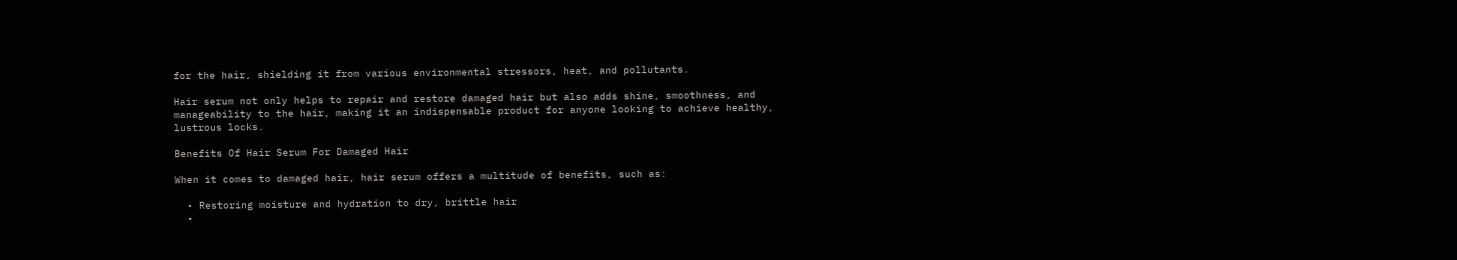for the hair, shielding it from various environmental stressors, heat, and pollutants.

Hair serum not only helps to repair and restore damaged hair but also adds shine, smoothness, and manageability to the hair, making it an indispensable product for anyone looking to achieve healthy, lustrous locks.

Benefits Of Hair Serum For Damaged Hair

When it comes to damaged hair, hair serum offers a multitude of benefits, such as:

  • Restoring moisture and hydration to dry, brittle hair
  •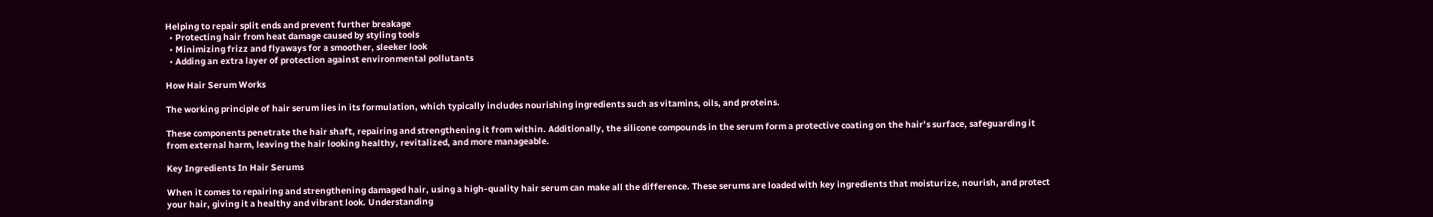Helping to repair split ends and prevent further breakage
  • Protecting hair from heat damage caused by styling tools
  • Minimizing frizz and flyaways for a smoother, sleeker look
  • Adding an extra layer of protection against environmental pollutants

How Hair Serum Works

The working principle of hair serum lies in its formulation, which typically includes nourishing ingredients such as vitamins, oils, and proteins.

These components penetrate the hair shaft, repairing and strengthening it from within. Additionally, the silicone compounds in the serum form a protective coating on the hair’s surface, safeguarding it from external harm, leaving the hair looking healthy, revitalized, and more manageable.

Key Ingredients In Hair Serums

When it comes to repairing and strengthening damaged hair, using a high-quality hair serum can make all the difference. These serums are loaded with key ingredients that moisturize, nourish, and protect your hair, giving it a healthy and vibrant look. Understanding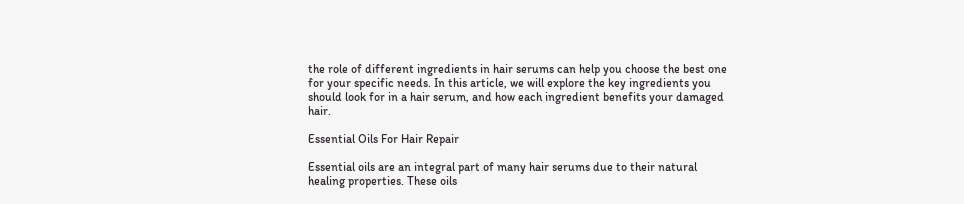the role of different ingredients in hair serums can help you choose the best one for your specific needs. In this article, we will explore the key ingredients you should look for in a hair serum, and how each ingredient benefits your damaged hair.

Essential Oils For Hair Repair

Essential oils are an integral part of many hair serums due to their natural healing properties. These oils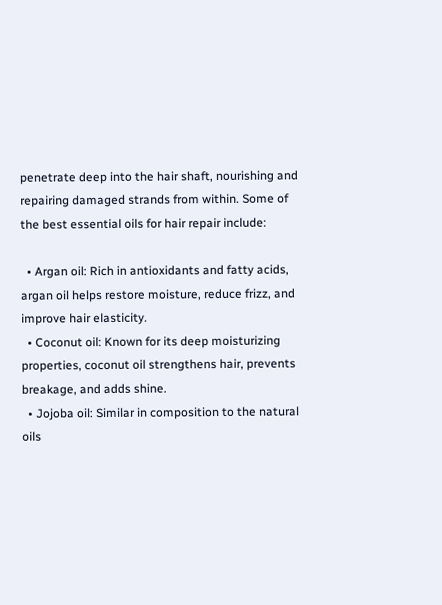penetrate deep into the hair shaft, nourishing and repairing damaged strands from within. Some of the best essential oils for hair repair include:

  • Argan oil: Rich in antioxidants and fatty acids, argan oil helps restore moisture, reduce frizz, and improve hair elasticity.
  • Coconut oil: Known for its deep moisturizing properties, coconut oil strengthens hair, prevents breakage, and adds shine.
  • Jojoba oil: Similar in composition to the natural oils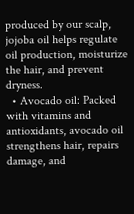produced by our scalp, jojoba oil helps regulate oil production, moisturize the hair, and prevent dryness.
  • Avocado oil: Packed with vitamins and antioxidants, avocado oil strengthens hair, repairs damage, and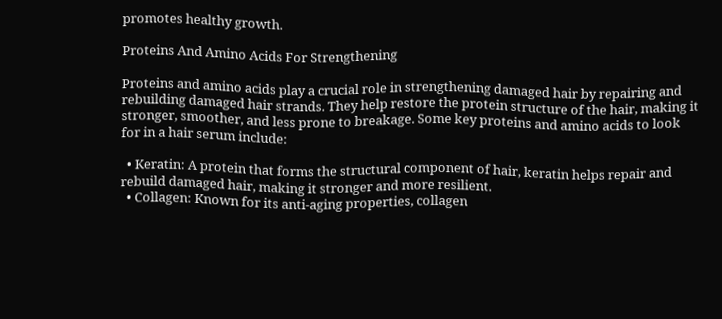promotes healthy growth.

Proteins And Amino Acids For Strengthening

Proteins and amino acids play a crucial role in strengthening damaged hair by repairing and rebuilding damaged hair strands. They help restore the protein structure of the hair, making it stronger, smoother, and less prone to breakage. Some key proteins and amino acids to look for in a hair serum include:

  • Keratin: A protein that forms the structural component of hair, keratin helps repair and rebuild damaged hair, making it stronger and more resilient.
  • Collagen: Known for its anti-aging properties, collagen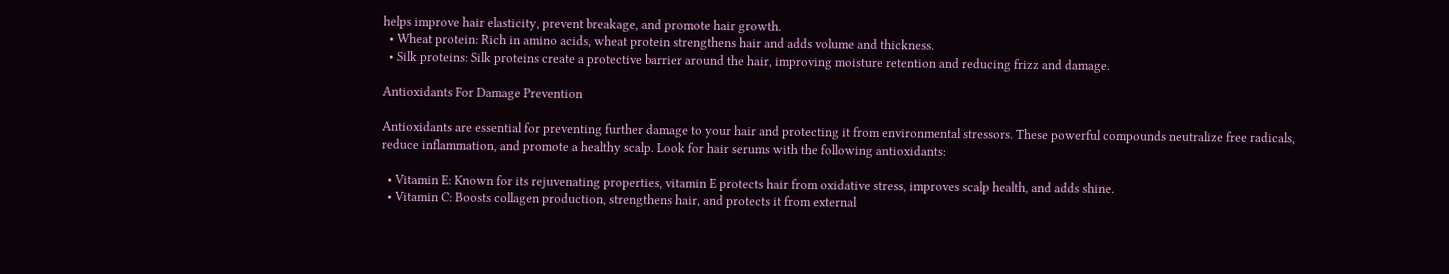helps improve hair elasticity, prevent breakage, and promote hair growth.
  • Wheat protein: Rich in amino acids, wheat protein strengthens hair and adds volume and thickness.
  • Silk proteins: Silk proteins create a protective barrier around the hair, improving moisture retention and reducing frizz and damage.

Antioxidants For Damage Prevention

Antioxidants are essential for preventing further damage to your hair and protecting it from environmental stressors. These powerful compounds neutralize free radicals, reduce inflammation, and promote a healthy scalp. Look for hair serums with the following antioxidants:

  • Vitamin E: Known for its rejuvenating properties, vitamin E protects hair from oxidative stress, improves scalp health, and adds shine.
  • Vitamin C: Boosts collagen production, strengthens hair, and protects it from external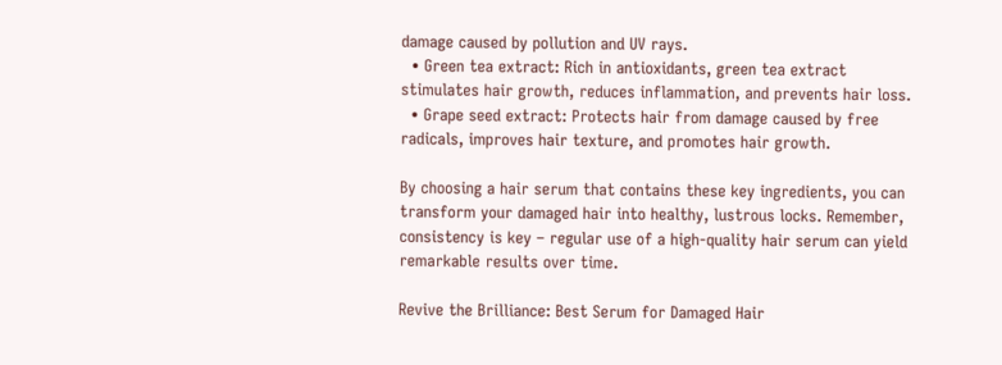damage caused by pollution and UV rays.
  • Green tea extract: Rich in antioxidants, green tea extract stimulates hair growth, reduces inflammation, and prevents hair loss.
  • Grape seed extract: Protects hair from damage caused by free radicals, improves hair texture, and promotes hair growth.

By choosing a hair serum that contains these key ingredients, you can transform your damaged hair into healthy, lustrous locks. Remember, consistency is key – regular use of a high-quality hair serum can yield remarkable results over time.

Revive the Brilliance: Best Serum for Damaged Hair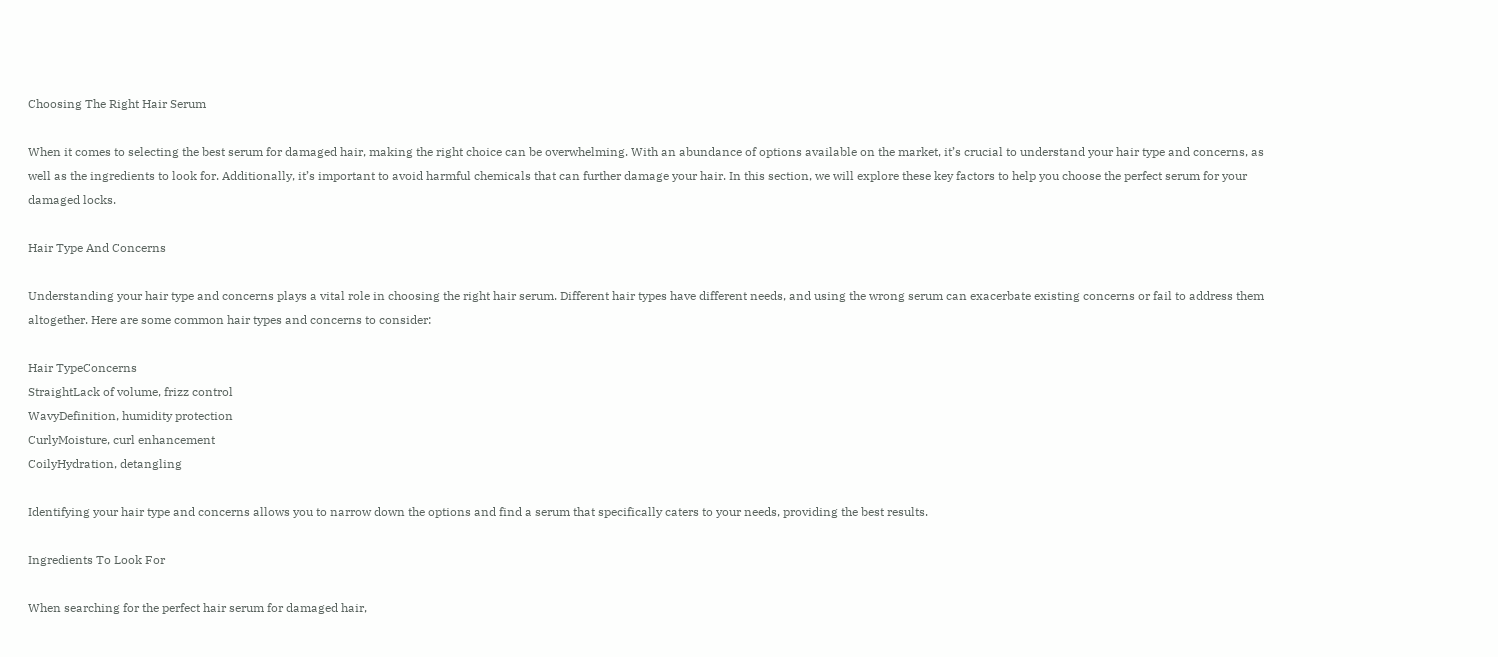Choosing The Right Hair Serum

When it comes to selecting the best serum for damaged hair, making the right choice can be overwhelming. With an abundance of options available on the market, it’s crucial to understand your hair type and concerns, as well as the ingredients to look for. Additionally, it’s important to avoid harmful chemicals that can further damage your hair. In this section, we will explore these key factors to help you choose the perfect serum for your damaged locks.

Hair Type And Concerns

Understanding your hair type and concerns plays a vital role in choosing the right hair serum. Different hair types have different needs, and using the wrong serum can exacerbate existing concerns or fail to address them altogether. Here are some common hair types and concerns to consider:

Hair TypeConcerns
StraightLack of volume, frizz control
WavyDefinition, humidity protection
CurlyMoisture, curl enhancement
CoilyHydration, detangling

Identifying your hair type and concerns allows you to narrow down the options and find a serum that specifically caters to your needs, providing the best results.

Ingredients To Look For

When searching for the perfect hair serum for damaged hair,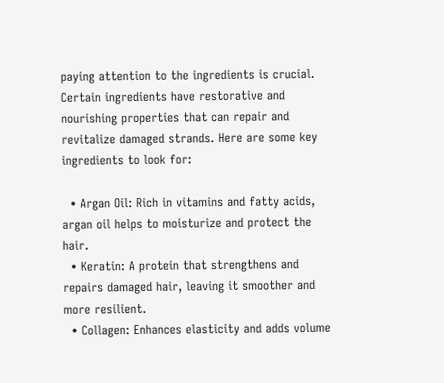paying attention to the ingredients is crucial. Certain ingredients have restorative and nourishing properties that can repair and revitalize damaged strands. Here are some key ingredients to look for:

  • Argan Oil: Rich in vitamins and fatty acids, argan oil helps to moisturize and protect the hair.
  • Keratin: A protein that strengthens and repairs damaged hair, leaving it smoother and more resilient.
  • Collagen: Enhances elasticity and adds volume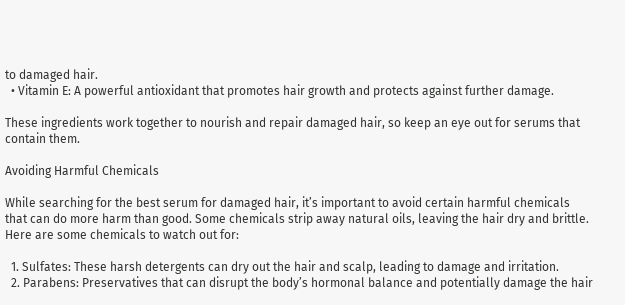to damaged hair.
  • Vitamin E: A powerful antioxidant that promotes hair growth and protects against further damage.

These ingredients work together to nourish and repair damaged hair, so keep an eye out for serums that contain them.

Avoiding Harmful Chemicals

While searching for the best serum for damaged hair, it’s important to avoid certain harmful chemicals that can do more harm than good. Some chemicals strip away natural oils, leaving the hair dry and brittle. Here are some chemicals to watch out for:

  1. Sulfates: These harsh detergents can dry out the hair and scalp, leading to damage and irritation.
  2. Parabens: Preservatives that can disrupt the body’s hormonal balance and potentially damage the hair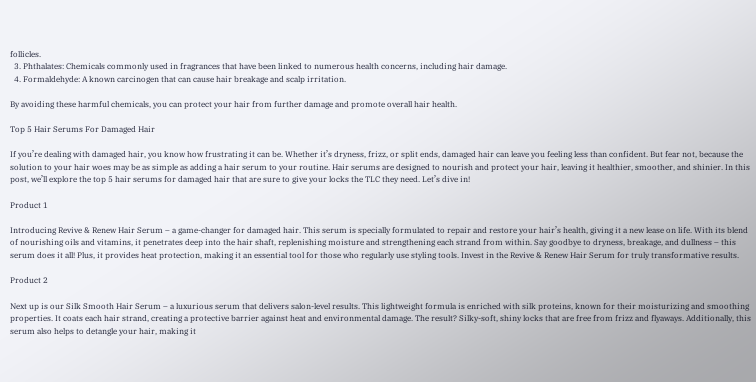follicles.
  3. Phthalates: Chemicals commonly used in fragrances that have been linked to numerous health concerns, including hair damage.
  4. Formaldehyde: A known carcinogen that can cause hair breakage and scalp irritation.

By avoiding these harmful chemicals, you can protect your hair from further damage and promote overall hair health.

Top 5 Hair Serums For Damaged Hair

If you’re dealing with damaged hair, you know how frustrating it can be. Whether it’s dryness, frizz, or split ends, damaged hair can leave you feeling less than confident. But fear not, because the solution to your hair woes may be as simple as adding a hair serum to your routine. Hair serums are designed to nourish and protect your hair, leaving it healthier, smoother, and shinier. In this post, we’ll explore the top 5 hair serums for damaged hair that are sure to give your locks the TLC they need. Let’s dive in!

Product 1

Introducing Revive & Renew Hair Serum – a game-changer for damaged hair. This serum is specially formulated to repair and restore your hair’s health, giving it a new lease on life. With its blend of nourishing oils and vitamins, it penetrates deep into the hair shaft, replenishing moisture and strengthening each strand from within. Say goodbye to dryness, breakage, and dullness – this serum does it all! Plus, it provides heat protection, making it an essential tool for those who regularly use styling tools. Invest in the Revive & Renew Hair Serum for truly transformative results.

Product 2

Next up is our Silk Smooth Hair Serum – a luxurious serum that delivers salon-level results. This lightweight formula is enriched with silk proteins, known for their moisturizing and smoothing properties. It coats each hair strand, creating a protective barrier against heat and environmental damage. The result? Silky-soft, shiny locks that are free from frizz and flyaways. Additionally, this serum also helps to detangle your hair, making it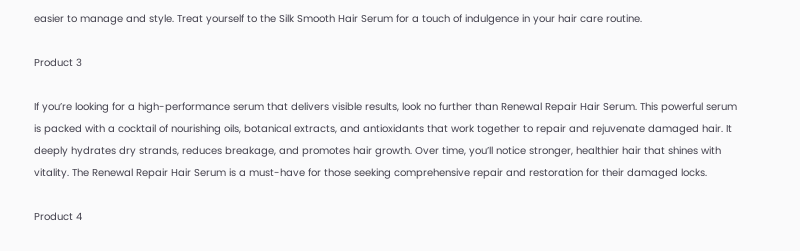easier to manage and style. Treat yourself to the Silk Smooth Hair Serum for a touch of indulgence in your hair care routine.

Product 3

If you’re looking for a high-performance serum that delivers visible results, look no further than Renewal Repair Hair Serum. This powerful serum is packed with a cocktail of nourishing oils, botanical extracts, and antioxidants that work together to repair and rejuvenate damaged hair. It deeply hydrates dry strands, reduces breakage, and promotes hair growth. Over time, you’ll notice stronger, healthier hair that shines with vitality. The Renewal Repair Hair Serum is a must-have for those seeking comprehensive repair and restoration for their damaged locks.

Product 4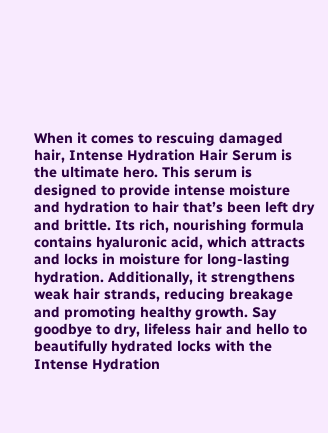When it comes to rescuing damaged hair, Intense Hydration Hair Serum is the ultimate hero. This serum is designed to provide intense moisture and hydration to hair that’s been left dry and brittle. Its rich, nourishing formula contains hyaluronic acid, which attracts and locks in moisture for long-lasting hydration. Additionally, it strengthens weak hair strands, reducing breakage and promoting healthy growth. Say goodbye to dry, lifeless hair and hello to beautifully hydrated locks with the Intense Hydration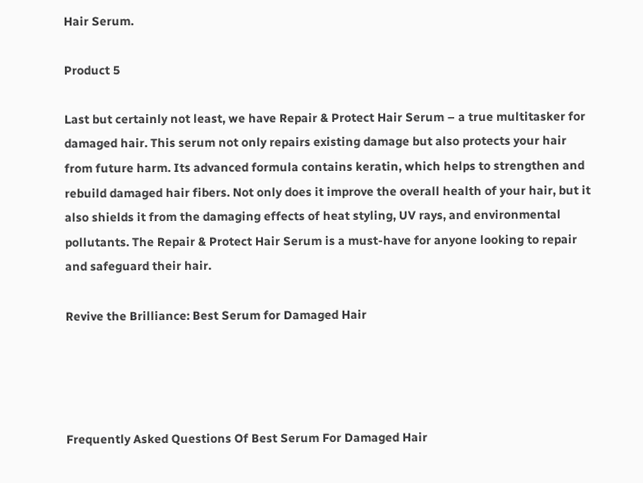Hair Serum.

Product 5

Last but certainly not least, we have Repair & Protect Hair Serum – a true multitasker for damaged hair. This serum not only repairs existing damage but also protects your hair from future harm. Its advanced formula contains keratin, which helps to strengthen and rebuild damaged hair fibers. Not only does it improve the overall health of your hair, but it also shields it from the damaging effects of heat styling, UV rays, and environmental pollutants. The Repair & Protect Hair Serum is a must-have for anyone looking to repair and safeguard their hair.

Revive the Brilliance: Best Serum for Damaged Hair




Frequently Asked Questions Of Best Serum For Damaged Hair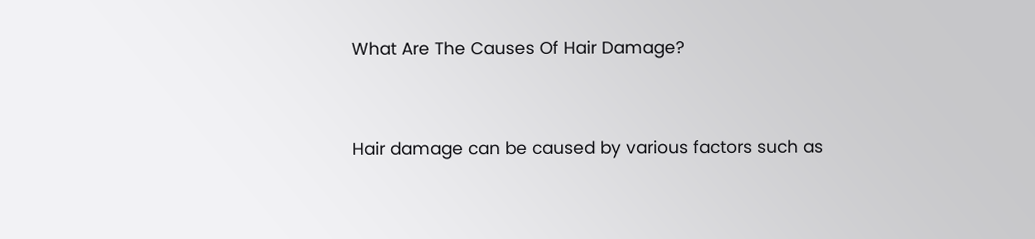What Are The Causes Of Hair Damage?


Hair damage can be caused by various factors such as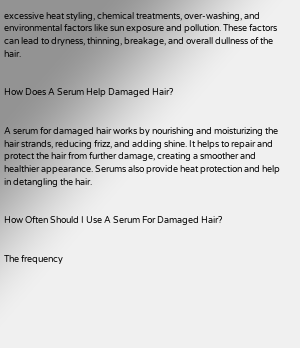excessive heat styling, chemical treatments, over-washing, and environmental factors like sun exposure and pollution. These factors can lead to dryness, thinning, breakage, and overall dullness of the hair.


How Does A Serum Help Damaged Hair?


A serum for damaged hair works by nourishing and moisturizing the hair strands, reducing frizz, and adding shine. It helps to repair and protect the hair from further damage, creating a smoother and healthier appearance. Serums also provide heat protection and help in detangling the hair.


How Often Should I Use A Serum For Damaged Hair?


The frequency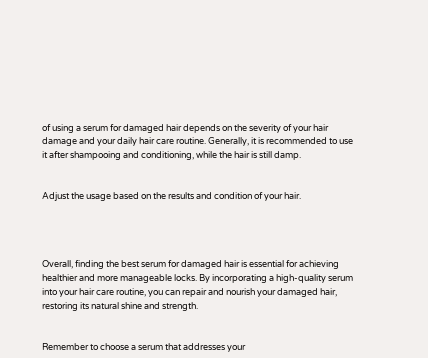of using a serum for damaged hair depends on the severity of your hair damage and your daily hair care routine. Generally, it is recommended to use it after shampooing and conditioning, while the hair is still damp.


Adjust the usage based on the results and condition of your hair.




Overall, finding the best serum for damaged hair is essential for achieving healthier and more manageable locks. By incorporating a high-quality serum into your hair care routine, you can repair and nourish your damaged hair, restoring its natural shine and strength.


Remember to choose a serum that addresses your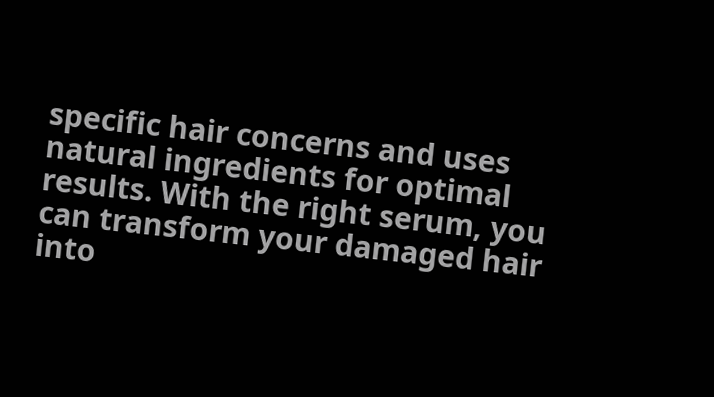specific hair concerns and uses natural ingredients for optimal results. With the right serum, you can transform your damaged hair into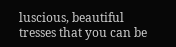luscious, beautiful tresses that you can be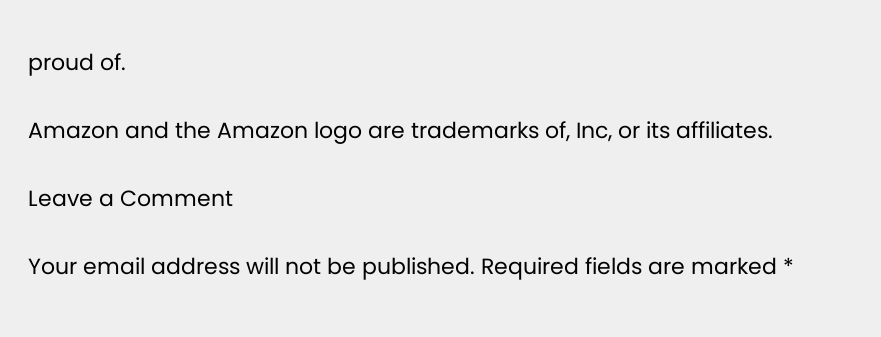proud of.

Amazon and the Amazon logo are trademarks of, Inc, or its affiliates.

Leave a Comment

Your email address will not be published. Required fields are marked *